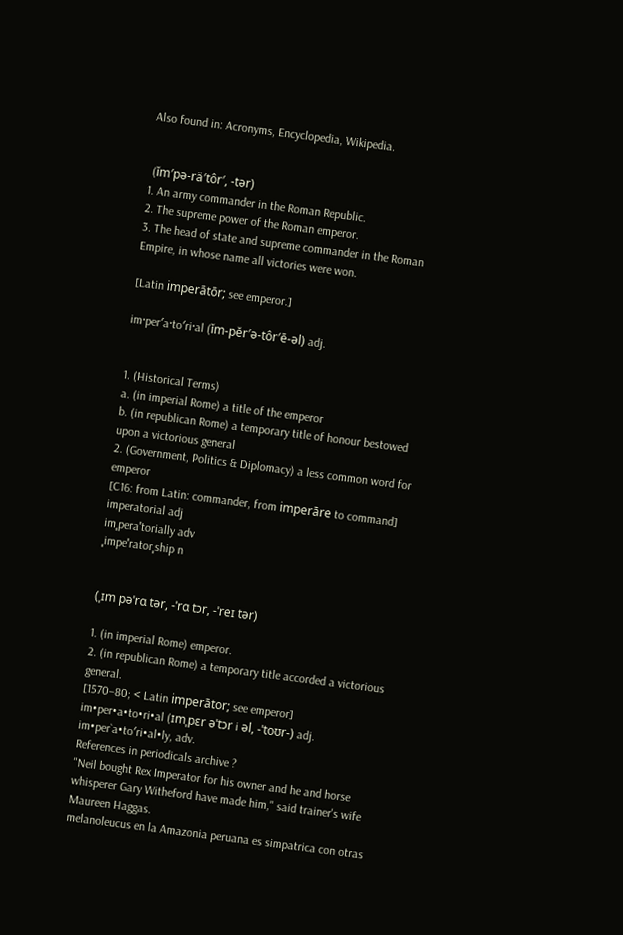Also found in: Acronyms, Encyclopedia, Wikipedia.


 (ĭm′pə-rä′tôr′, -tər)
1. An army commander in the Roman Republic.
2. The supreme power of the Roman emperor.
3. The head of state and supreme commander in the Roman Empire, in whose name all victories were won.

[Latin imperātōr; see emperor.]

im·per′a·to′ri·al (ĭm-pĕr′ə-tôr′ē-əl) adj.


1. (Historical Terms)
a. (in imperial Rome) a title of the emperor
b. (in republican Rome) a temporary title of honour bestowed upon a victorious general
2. (Government, Politics & Diplomacy) a less common word for emperor
[C16: from Latin: commander, from imperāre to command]
imperatorial adj
imˌperaˈtorially adv
ˌimpeˈratorˌship n


(ˌɪm pəˈrɑ tər, -ˈrɑ tɔr, -ˈreɪ tər)

1. (in imperial Rome) emperor.
2. (in republican Rome) a temporary title accorded a victorious general.
[1570–80; < Latin imperātor; see emperor]
im•per•a•to•ri•al (ɪmˌpɛr əˈtɔr i əl, -ˈtoʊr-) adj.
im•per`a•to′ri•al•ly, adv.
References in periodicals archive ?
"Neil bought Rex Imperator for his owner and he and horse whisperer Gary Witheford have made him," said trainer's wife Maureen Haggas.
melanoleucus en la Amazonia peruana es simpatrica con otras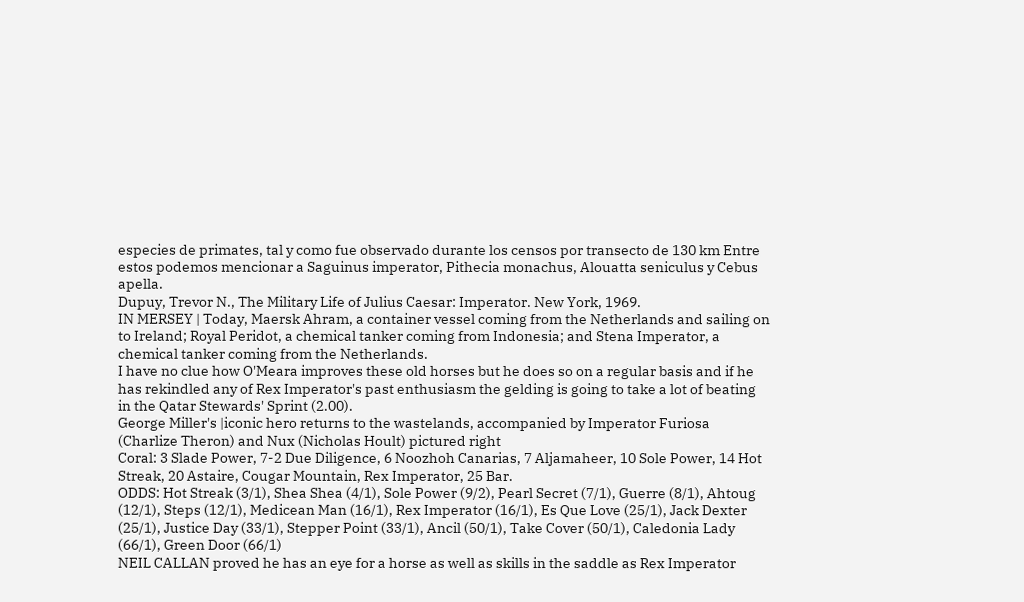especies de primates, tal y como fue observado durante los censos por transecto de 130 km Entre estos podemos mencionar a Saguinus imperator, Pithecia monachus, Alouatta seniculus y Cebus apella.
Dupuy, Trevor N., The Military Life of Julius Caesar: Imperator. New York, 1969.
IN MERSEY | Today, Maersk Ahram, a container vessel coming from the Netherlands and sailing on to Ireland; Royal Peridot, a chemical tanker coming from Indonesia; and Stena Imperator, a chemical tanker coming from the Netherlands.
I have no clue how O'Meara improves these old horses but he does so on a regular basis and if he has rekindled any of Rex Imperator's past enthusiasm the gelding is going to take a lot of beating in the Qatar Stewards' Sprint (2.00).
George Miller's |iconic hero returns to the wastelands, accompanied by Imperator Furiosa (Charlize Theron) and Nux (Nicholas Hoult) pictured right
Coral: 3 Slade Power, 7-2 Due Diligence, 6 Noozhoh Canarias, 7 Aljamaheer, 10 Sole Power, 14 Hot Streak, 20 Astaire, Cougar Mountain, Rex Imperator, 25 Bar.
ODDS: Hot Streak (3/1), Shea Shea (4/1), Sole Power (9/2), Pearl Secret (7/1), Guerre (8/1), Ahtoug (12/1), Steps (12/1), Medicean Man (16/1), Rex Imperator (16/1), Es Que Love (25/1), Jack Dexter (25/1), Justice Day (33/1), Stepper Point (33/1), Ancil (50/1), Take Cover (50/1), Caledonia Lady (66/1), Green Door (66/1)
NEIL CALLAN proved he has an eye for a horse as well as skills in the saddle as Rex Imperator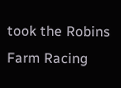took the Robins Farm Racing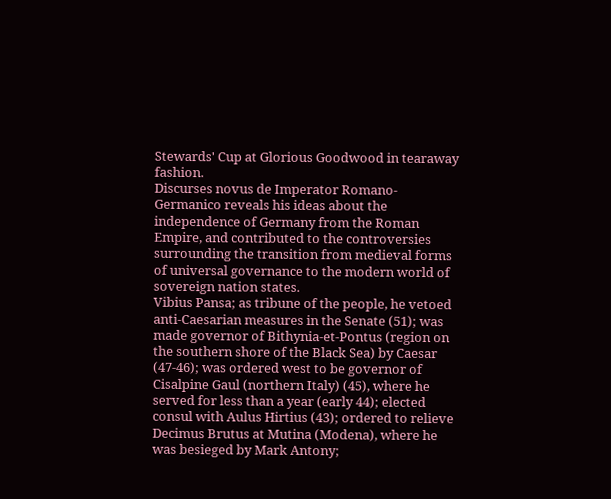Stewards' Cup at Glorious Goodwood in tearaway fashion.
Discurses novus de Imperator Romano-Germanico reveals his ideas about the independence of Germany from the Roman Empire, and contributed to the controversies surrounding the transition from medieval forms of universal governance to the modern world of sovereign nation states.
Vibius Pansa; as tribune of the people, he vetoed anti-Caesarian measures in the Senate (51); was made governor of Bithynia-et-Pontus (region on the southern shore of the Black Sea) by Caesar (47-46); was ordered west to be governor of Cisalpine Gaul (northern Italy) (45), where he served for less than a year (early 44); elected consul with Aulus Hirtius (43); ordered to relieve Decimus Brutus at Mutina (Modena), where he was besieged by Mark Antony;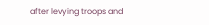after levying troops and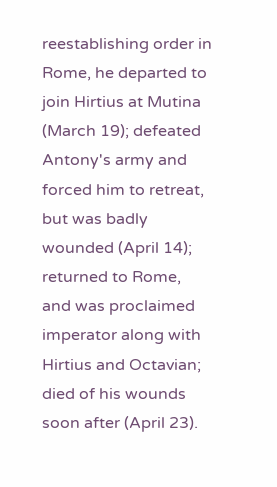reestablishing order in Rome, he departed to join Hirtius at Mutina (March 19); defeated Antony's army and forced him to retreat, but was badly wounded (April 14); returned to Rome, and was proclaimed imperator along with Hirtius and Octavian; died of his wounds soon after (April 23).